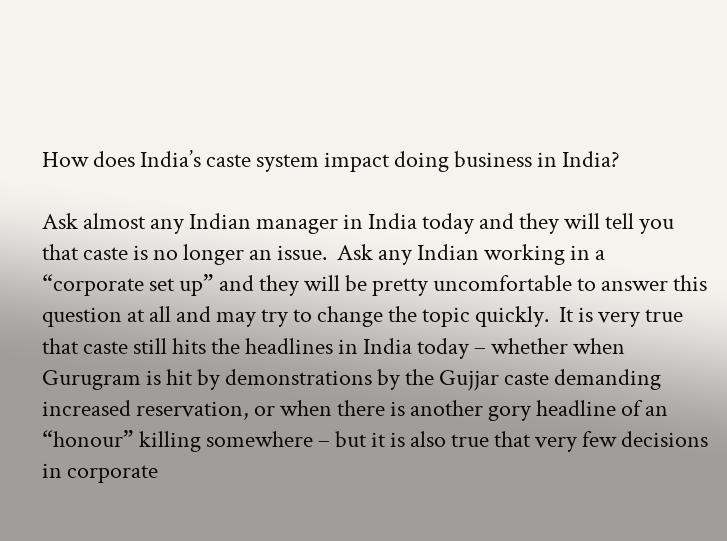How does India’s caste system impact doing business in India?

Ask almost any Indian manager in India today and they will tell you that caste is no longer an issue.  Ask any Indian working in a “corporate set up” and they will be pretty uncomfortable to answer this question at all and may try to change the topic quickly.  It is very true that caste still hits the headlines in India today – whether when Gurugram is hit by demonstrations by the Gujjar caste demanding increased reservation, or when there is another gory headline of an “honour” killing somewhere – but it is also true that very few decisions in corporate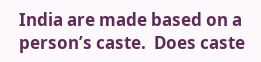India are made based on a person’s caste.  Does caste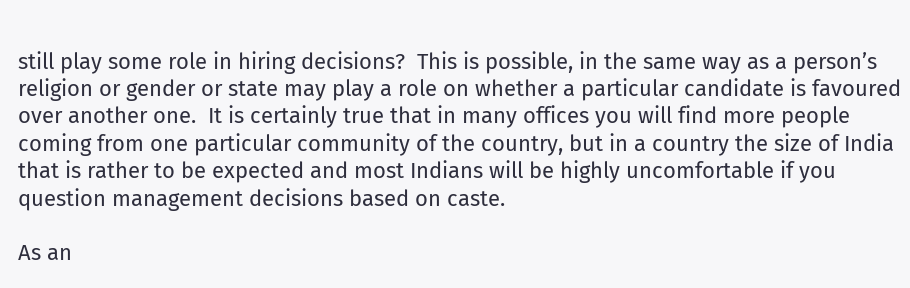still play some role in hiring decisions?  This is possible, in the same way as a person’s religion or gender or state may play a role on whether a particular candidate is favoured over another one.  It is certainly true that in many offices you will find more people coming from one particular community of the country, but in a country the size of India that is rather to be expected and most Indians will be highly uncomfortable if you question management decisions based on caste.

As an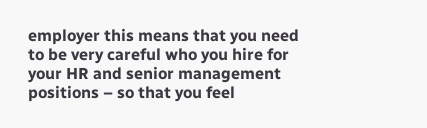employer this means that you need to be very careful who you hire for your HR and senior management positions – so that you feel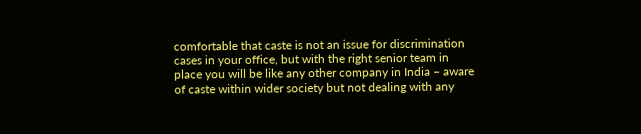comfortable that caste is not an issue for discrimination cases in your office, but with the right senior team in place you will be like any other company in India – aware of caste within wider society but not dealing with any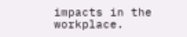impacts in the workplace.